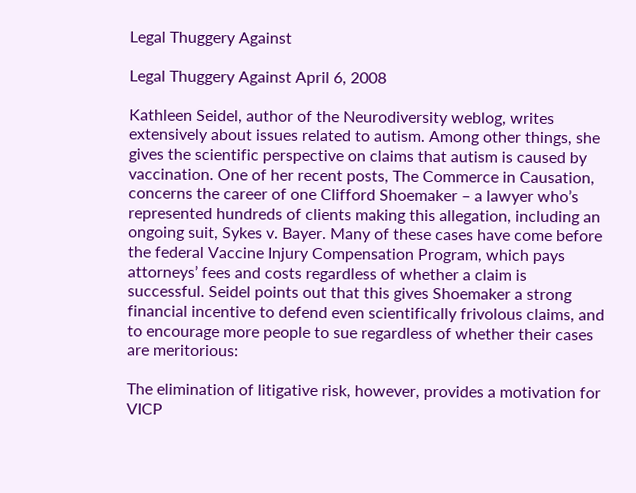Legal Thuggery Against

Legal Thuggery Against April 6, 2008

Kathleen Seidel, author of the Neurodiversity weblog, writes extensively about issues related to autism. Among other things, she gives the scientific perspective on claims that autism is caused by vaccination. One of her recent posts, The Commerce in Causation, concerns the career of one Clifford Shoemaker – a lawyer who’s represented hundreds of clients making this allegation, including an ongoing suit, Sykes v. Bayer. Many of these cases have come before the federal Vaccine Injury Compensation Program, which pays attorneys’ fees and costs regardless of whether a claim is successful. Seidel points out that this gives Shoemaker a strong financial incentive to defend even scientifically frivolous claims, and to encourage more people to sue regardless of whether their cases are meritorious:

The elimination of litigative risk, however, provides a motivation for VICP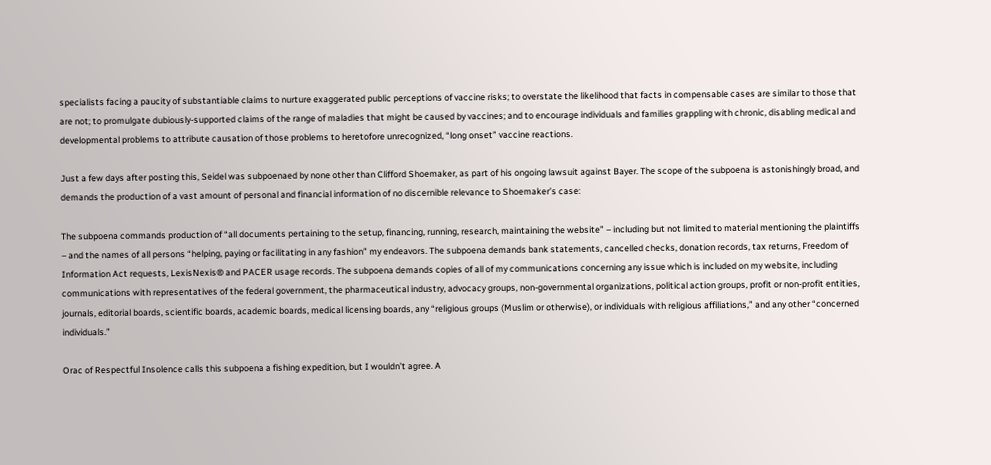specialists facing a paucity of substantiable claims to nurture exaggerated public perceptions of vaccine risks; to overstate the likelihood that facts in compensable cases are similar to those that are not; to promulgate dubiously-supported claims of the range of maladies that might be caused by vaccines; and to encourage individuals and families grappling with chronic, disabling medical and developmental problems to attribute causation of those problems to heretofore unrecognized, “long onset” vaccine reactions.

Just a few days after posting this, Seidel was subpoenaed by none other than Clifford Shoemaker, as part of his ongoing lawsuit against Bayer. The scope of the subpoena is astonishingly broad, and demands the production of a vast amount of personal and financial information of no discernible relevance to Shoemaker’s case:

The subpoena commands production of “all documents pertaining to the setup, financing, running, research, maintaining the website” – including but not limited to material mentioning the plaintiffs – and the names of all persons “helping, paying or facilitating in any fashion” my endeavors. The subpoena demands bank statements, cancelled checks, donation records, tax returns, Freedom of Information Act requests, LexisNexis® and PACER usage records. The subpoena demands copies of all of my communications concerning any issue which is included on my website, including communications with representatives of the federal government, the pharmaceutical industry, advocacy groups, non-governmental organizations, political action groups, profit or non-profit entities, journals, editorial boards, scientific boards, academic boards, medical licensing boards, any “religious groups (Muslim or otherwise), or individuals with religious affiliations,” and any other “concerned individuals.”

Orac of Respectful Insolence calls this subpoena a fishing expedition, but I wouldn’t agree. A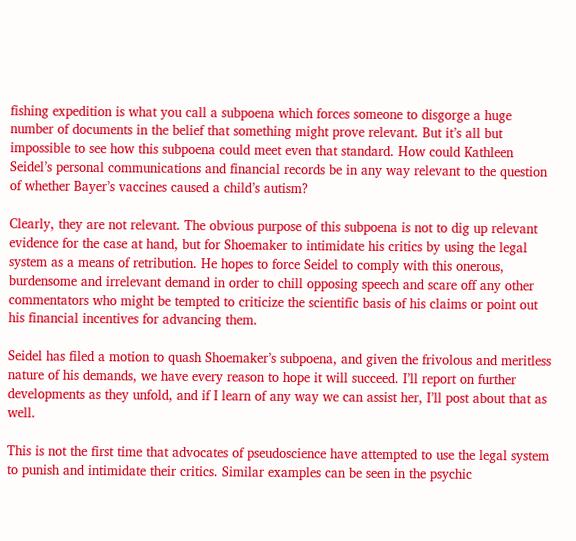fishing expedition is what you call a subpoena which forces someone to disgorge a huge number of documents in the belief that something might prove relevant. But it’s all but impossible to see how this subpoena could meet even that standard. How could Kathleen Seidel’s personal communications and financial records be in any way relevant to the question of whether Bayer’s vaccines caused a child’s autism?

Clearly, they are not relevant. The obvious purpose of this subpoena is not to dig up relevant evidence for the case at hand, but for Shoemaker to intimidate his critics by using the legal system as a means of retribution. He hopes to force Seidel to comply with this onerous, burdensome and irrelevant demand in order to chill opposing speech and scare off any other commentators who might be tempted to criticize the scientific basis of his claims or point out his financial incentives for advancing them.

Seidel has filed a motion to quash Shoemaker’s subpoena, and given the frivolous and meritless nature of his demands, we have every reason to hope it will succeed. I’ll report on further developments as they unfold, and if I learn of any way we can assist her, I’ll post about that as well.

This is not the first time that advocates of pseudoscience have attempted to use the legal system to punish and intimidate their critics. Similar examples can be seen in the psychic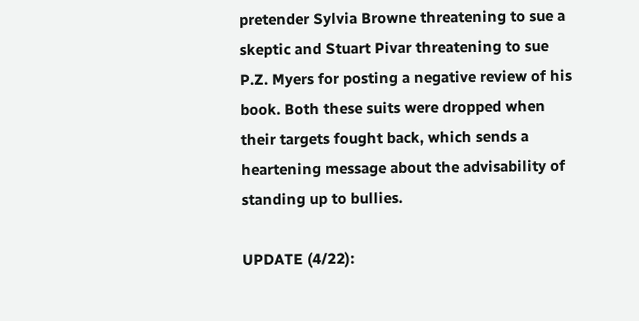pretender Sylvia Browne threatening to sue a skeptic and Stuart Pivar threatening to sue P.Z. Myers for posting a negative review of his book. Both these suits were dropped when their targets fought back, which sends a heartening message about the advisability of standing up to bullies.

UPDATE (4/22):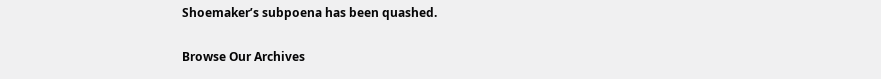Shoemaker’s subpoena has been quashed.

Browse Our Archives